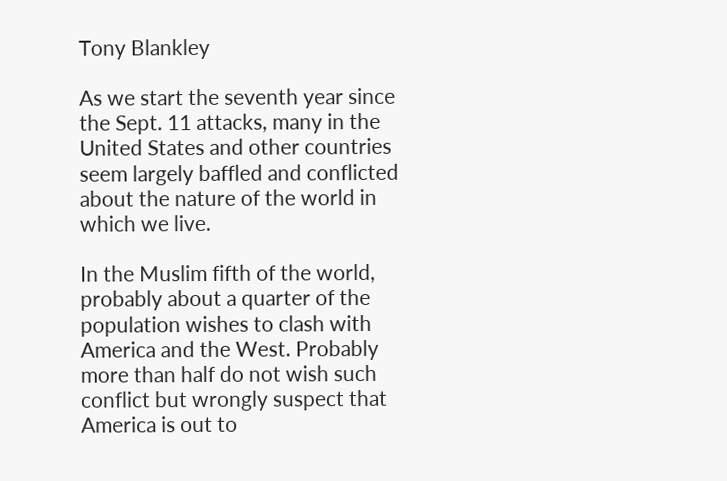Tony Blankley

As we start the seventh year since the Sept. 11 attacks, many in the United States and other countries seem largely baffled and conflicted about the nature of the world in which we live.

In the Muslim fifth of the world, probably about a quarter of the population wishes to clash with America and the West. Probably more than half do not wish such conflict but wrongly suspect that America is out to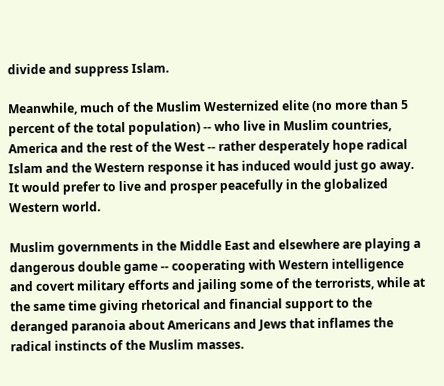divide and suppress Islam.

Meanwhile, much of the Muslim Westernized elite (no more than 5 percent of the total population) -- who live in Muslim countries, America and the rest of the West -- rather desperately hope radical Islam and the Western response it has induced would just go away. It would prefer to live and prosper peacefully in the globalized Western world.

Muslim governments in the Middle East and elsewhere are playing a dangerous double game -- cooperating with Western intelligence and covert military efforts and jailing some of the terrorists, while at the same time giving rhetorical and financial support to the deranged paranoia about Americans and Jews that inflames the radical instincts of the Muslim masses.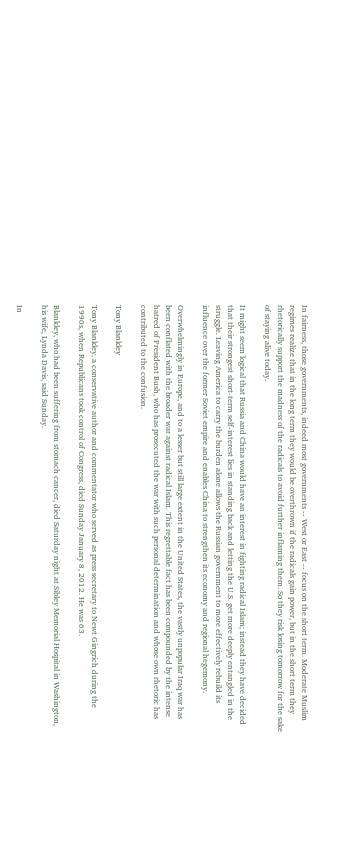In fairness, those governments, indeed most governments -- West or East -- focus on the short term. Moderate Muslim regimes realize that in the long term they would be overthrown if the radicals gain power, but in the short term they rhetorically support the madness of the radicals to avoid further inflaming them. So they risk losing tomorrow for the sake of staying alive today.

It might seem logical that Russia and China would have an interest in fighting radical Islam; instead they have decided that their strongest short-term self-interest lies in standing back and letting the U.S. get more deeply entangled in the struggle. Leaving America to carry the burden alone allows the Russian government to more effectively rebuild its influence over the former Soviet empire and enables China to strengthen its economy and regional hegemony.

Overwhelmingly in Europe, and to a lesser but still large extent in the United States, the vastly unpopular Iraq war has been conflated with the broader war against radical Islam. This regrettable fact has been compounded by the intense hatred of President Bush, who has prosecuted the war with such personal determination and whose own rhetoric has contributed to the confusion.

Tony Blankley

Tony Blankley, a conservative author and commentator who served as press secretary to Newt Gingrich during the 1990s, when Republicans took control of Congress, died Sunday January 8, 2012. He was 63.

Blankley, who had been suffering from stomach cancer, died Saturday night at Sibley Memorial Hospital in Washington, his wife, Lynda Davis, said Sunday.

In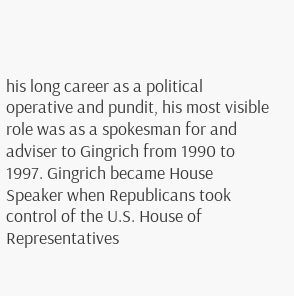his long career as a political operative and pundit, his most visible role was as a spokesman for and adviser to Gingrich from 1990 to 1997. Gingrich became House Speaker when Republicans took control of the U.S. House of Representatives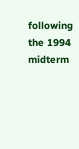following the 1994 midterm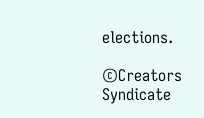elections.

©Creators Syndicate